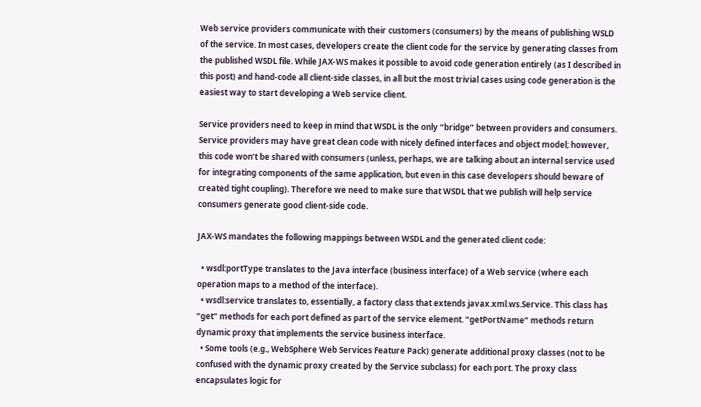Web service providers communicate with their customers (consumers) by the means of publishing WSLD of the service. In most cases, developers create the client code for the service by generating classes from the published WSDL file. While JAX-WS makes it possible to avoid code generation entirely (as I described in
this post) and hand-code all client-side classes, in all but the most trivial cases using code generation is the easiest way to start developing a Web service client.

Service providers need to keep in mind that WSDL is the only “bridge” between providers and consumers. Service providers may have great clean code with nicely defined interfaces and object model; however, this code won’t be shared with consumers (unless, perhaps, we are talking about an internal service used for integrating components of the same application, but even in this case developers should beware of created tight coupling). Therefore we need to make sure that WSDL that we publish will help service consumers generate good client-side code.

JAX-WS mandates the following mappings between WSDL and the generated client code:

  • wsdl:portType translates to the Java interface (business interface) of a Web service (where each operation maps to a method of the interface).
  • wsdl:service translates to, essentially, a factory class that extends javax.xml.ws.Service. This class has “get” methods for each port defined as part of the service element. “getPortName” methods return dynamic proxy that implements the service business interface.
  • Some tools (e.g., WebSphere Web Services Feature Pack) generate additional proxy classes (not to be confused with the dynamic proxy created by the Service subclass) for each port. The proxy class encapsulates logic for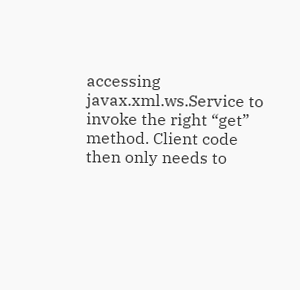accessing javax.xml.ws.Service to invoke the right “get” method. Client code then only needs to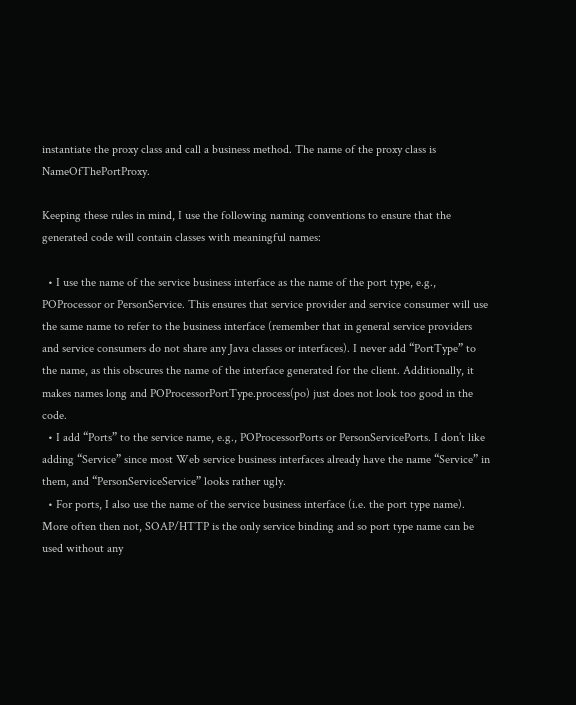instantiate the proxy class and call a business method. The name of the proxy class is NameOfThePortProxy.

Keeping these rules in mind, I use the following naming conventions to ensure that the generated code will contain classes with meaningful names:

  • I use the name of the service business interface as the name of the port type, e.g., POProcessor or PersonService. This ensures that service provider and service consumer will use the same name to refer to the business interface (remember that in general service providers and service consumers do not share any Java classes or interfaces). I never add “PortType” to the name, as this obscures the name of the interface generated for the client. Additionally, it makes names long and POProcessorPortType.process(po) just does not look too good in the code.
  • I add “Ports” to the service name, e.g., POProcessorPorts or PersonServicePorts. I don’t like adding “Service” since most Web service business interfaces already have the name “Service” in them, and “PersonServiceService” looks rather ugly.
  • For ports, I also use the name of the service business interface (i.e. the port type name). More often then not, SOAP/HTTP is the only service binding and so port type name can be used without any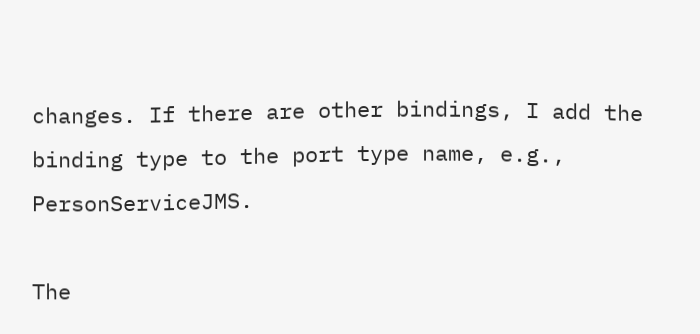changes. If there are other bindings, I add the binding type to the port type name, e.g., PersonServiceJMS.

The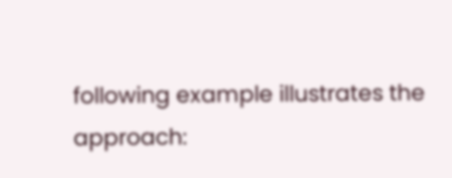following example illustrates the approach: